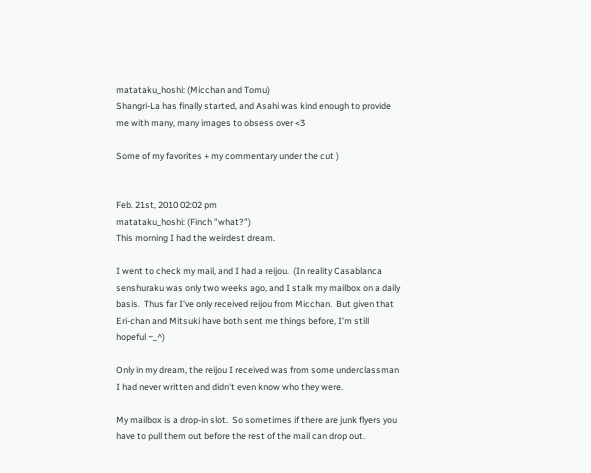matataku_hoshi: (Micchan and Tomu)
Shangri-La has finally started, and Asahi was kind enough to provide me with many, many images to obsess over <3

Some of my favorites + my commentary under the cut )


Feb. 21st, 2010 02:02 pm
matataku_hoshi: (Finch "what?")
This morning I had the weirdest dream.

I went to check my mail, and I had a reijou.  (In reality Casablanca senshuraku was only two weeks ago, and I stalk my mailbox on a daily basis.  Thus far I've only received reijou from Micchan.  But given that Eri-chan and Mitsuki have both sent me things before, I'm still hopeful ~_^)

Only in my dream, the reijou I received was from some underclassman I had never written and didn't even know who they were.

My mailbox is a drop-in slot.  So sometimes if there are junk flyers you have to pull them out before the rest of the mail can drop out.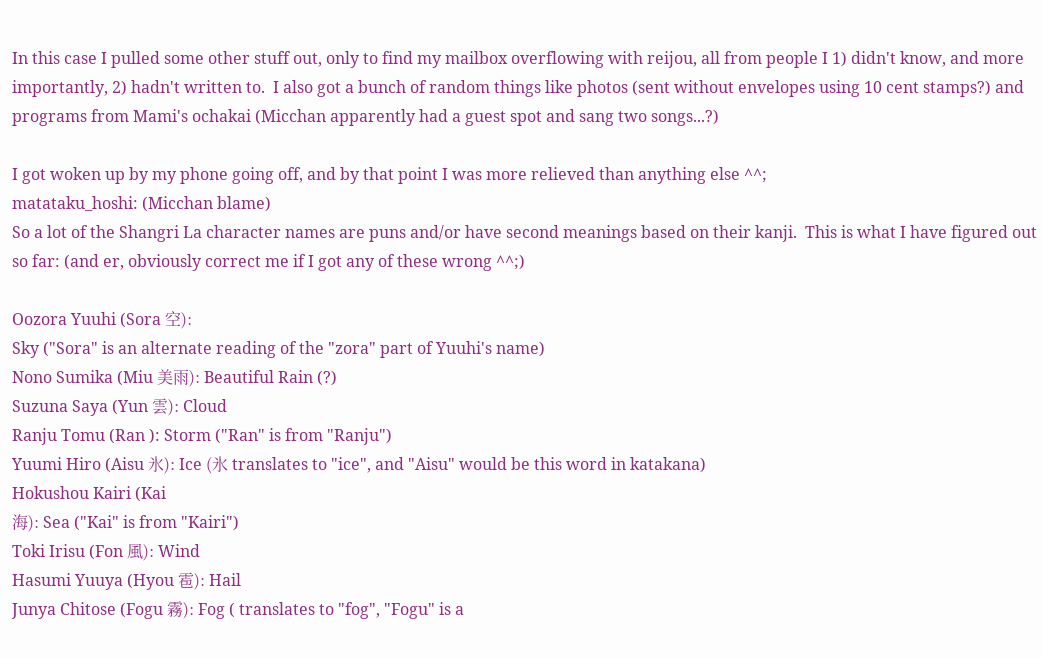In this case I pulled some other stuff out, only to find my mailbox overflowing with reijou, all from people I 1) didn't know, and more importantly, 2) hadn't written to.  I also got a bunch of random things like photos (sent without envelopes using 10 cent stamps?) and programs from Mami's ochakai (Micchan apparently had a guest spot and sang two songs...?)

I got woken up by my phone going off, and by that point I was more relieved than anything else ^^;
matataku_hoshi: (Micchan blame)
So a lot of the Shangri La character names are puns and/or have second meanings based on their kanji.  This is what I have figured out so far: (and er, obviously correct me if I got any of these wrong ^^;)

Oozora Yuuhi (Sora 空):
Sky ("Sora" is an alternate reading of the "zora" part of Yuuhi's name)
Nono Sumika (Miu 美雨): Beautiful Rain (?)
Suzuna Saya (Yun 雲): Cloud
Ranju Tomu (Ran ): Storm ("Ran" is from "Ranju")
Yuumi Hiro (Aisu 氷): Ice (氷 translates to "ice", and "Aisu" would be this word in katakana)
Hokushou Kairi (Kai
海): Sea ("Kai" is from "Kairi")
Toki Irisu (Fon 風): Wind
Hasumi Yuuya (Hyou 雹): Hail
Junya Chitose (Fogu 霧): Fog ( translates to "fog", "Fogu" is a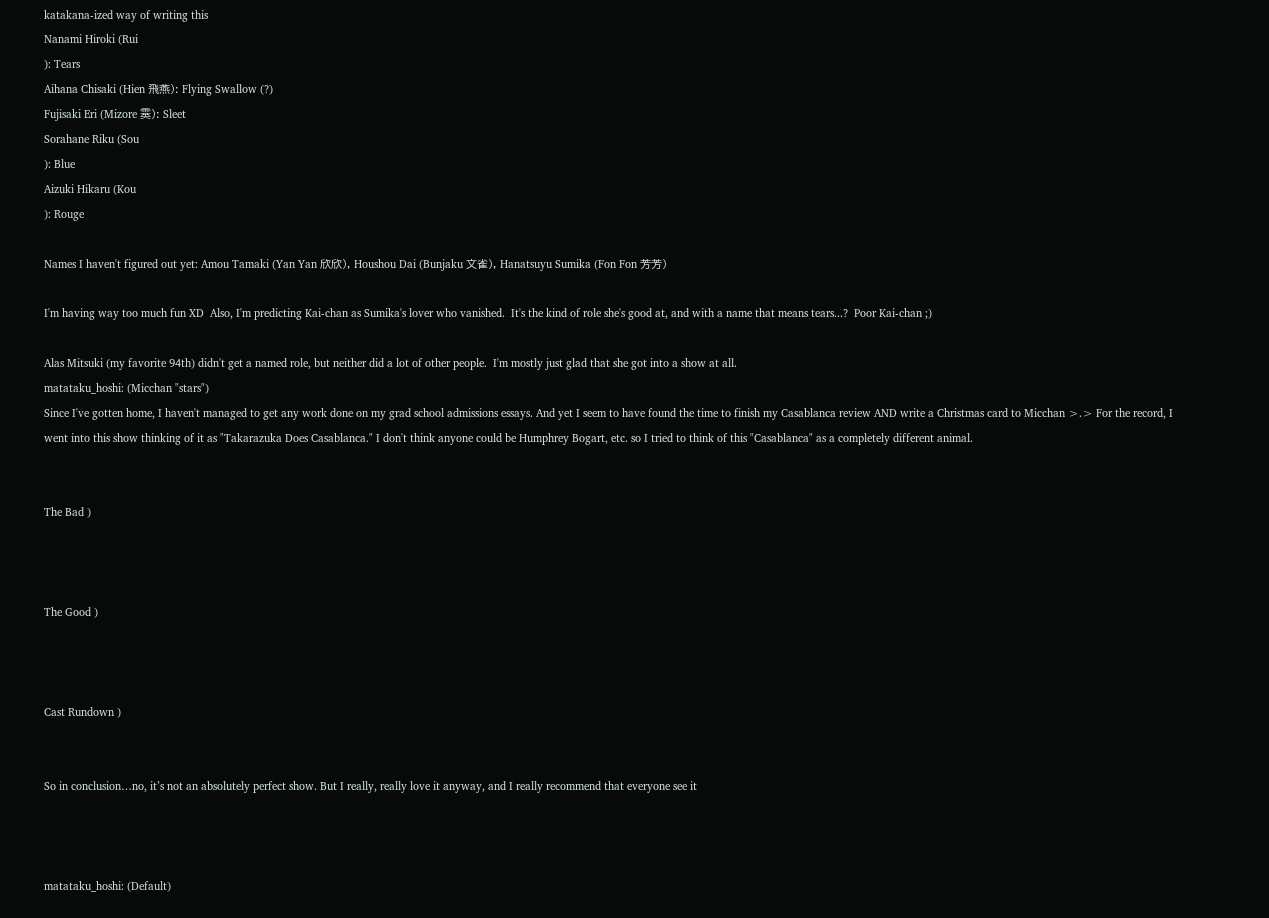katakana-ized way of writing this
Nanami Hiroki (Rui
): Tears
Aihana Chisaki (Hien 飛燕): Flying Swallow (?)
Fujisaki Eri (Mizore 霙): Sleet
Sorahane Riku (Sou
): Blue
Aizuki Hikaru (Kou
): Rouge

Names I haven't figured out yet: Amou Tamaki (Yan Yan 欣欣), Houshou Dai (Bunjaku 文雀), Hanatsuyu Sumika (Fon Fon 芳芳)

I'm having way too much fun XD  Also, I'm predicting Kai-chan as Sumika's lover who vanished.  It's the kind of role she's good at, and with a name that means tears...?  Poor Kai-chan ;)

Alas Mitsuki (my favorite 94th) didn't get a named role, but neither did a lot of other people.  I'm mostly just glad that she got into a show at all.
matataku_hoshi: (Micchan "stars")
Since I've gotten home, I haven't managed to get any work done on my grad school admissions essays. And yet I seem to have found the time to finish my Casablanca review AND write a Christmas card to Micchan >.> For the record, I went into this show thinking of it as "Takarazuka Does Casablanca." I don't think anyone could be Humphrey Bogart, etc. so I tried to think of this "Casablanca" as a completely different animal.


The Bad )



The Good )



Cast Rundown )


So in conclusion…no, it’s not an absolutely perfect show. But I really, really love it anyway, and I really recommend that everyone see it



matataku_hoshi: (Default)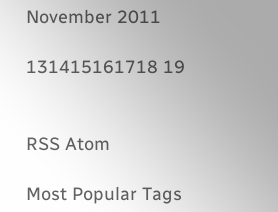November 2011

131415161718 19


RSS Atom

Most Popular Tags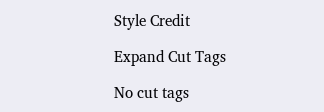Style Credit

Expand Cut Tags

No cut tags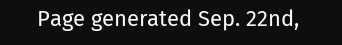Page generated Sep. 22nd,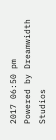2017 06:50 pm
Powered by Dreamwidth Studios